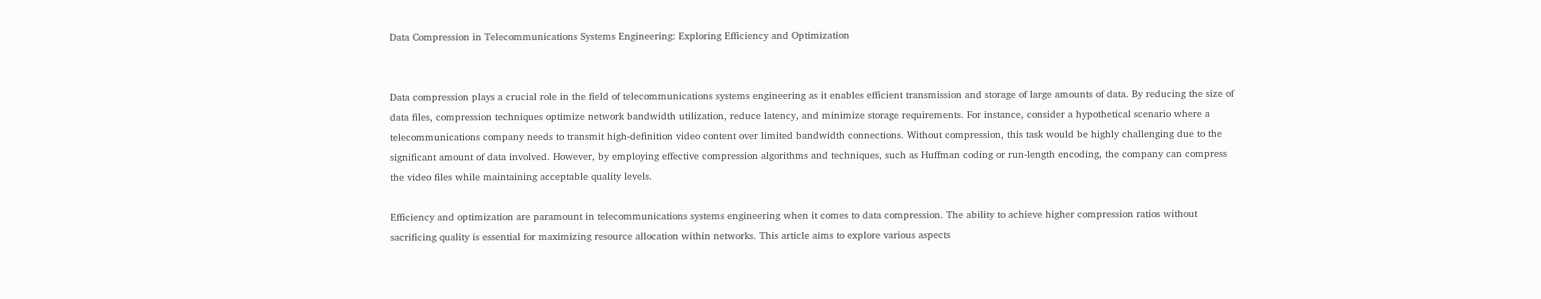Data Compression in Telecommunications Systems Engineering: Exploring Efficiency and Optimization


Data compression plays a crucial role in the field of telecommunications systems engineering as it enables efficient transmission and storage of large amounts of data. By reducing the size of data files, compression techniques optimize network bandwidth utilization, reduce latency, and minimize storage requirements. For instance, consider a hypothetical scenario where a telecommunications company needs to transmit high-definition video content over limited bandwidth connections. Without compression, this task would be highly challenging due to the significant amount of data involved. However, by employing effective compression algorithms and techniques, such as Huffman coding or run-length encoding, the company can compress the video files while maintaining acceptable quality levels.

Efficiency and optimization are paramount in telecommunications systems engineering when it comes to data compression. The ability to achieve higher compression ratios without sacrificing quality is essential for maximizing resource allocation within networks. This article aims to explore various aspects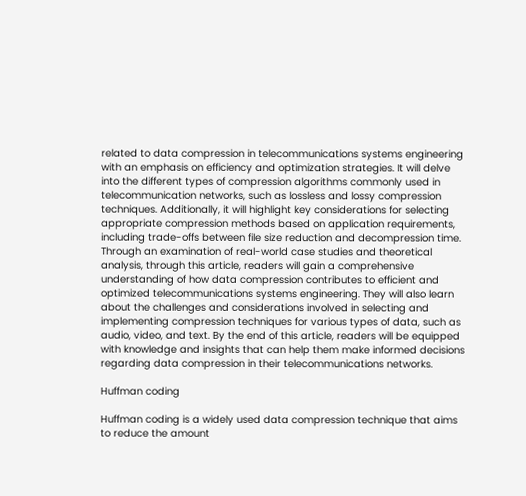related to data compression in telecommunications systems engineering with an emphasis on efficiency and optimization strategies. It will delve into the different types of compression algorithms commonly used in telecommunication networks, such as lossless and lossy compression techniques. Additionally, it will highlight key considerations for selecting appropriate compression methods based on application requirements, including trade-offs between file size reduction and decompression time. Through an examination of real-world case studies and theoretical analysis, through this article, readers will gain a comprehensive understanding of how data compression contributes to efficient and optimized telecommunications systems engineering. They will also learn about the challenges and considerations involved in selecting and implementing compression techniques for various types of data, such as audio, video, and text. By the end of this article, readers will be equipped with knowledge and insights that can help them make informed decisions regarding data compression in their telecommunications networks.

Huffman coding

Huffman coding is a widely used data compression technique that aims to reduce the amount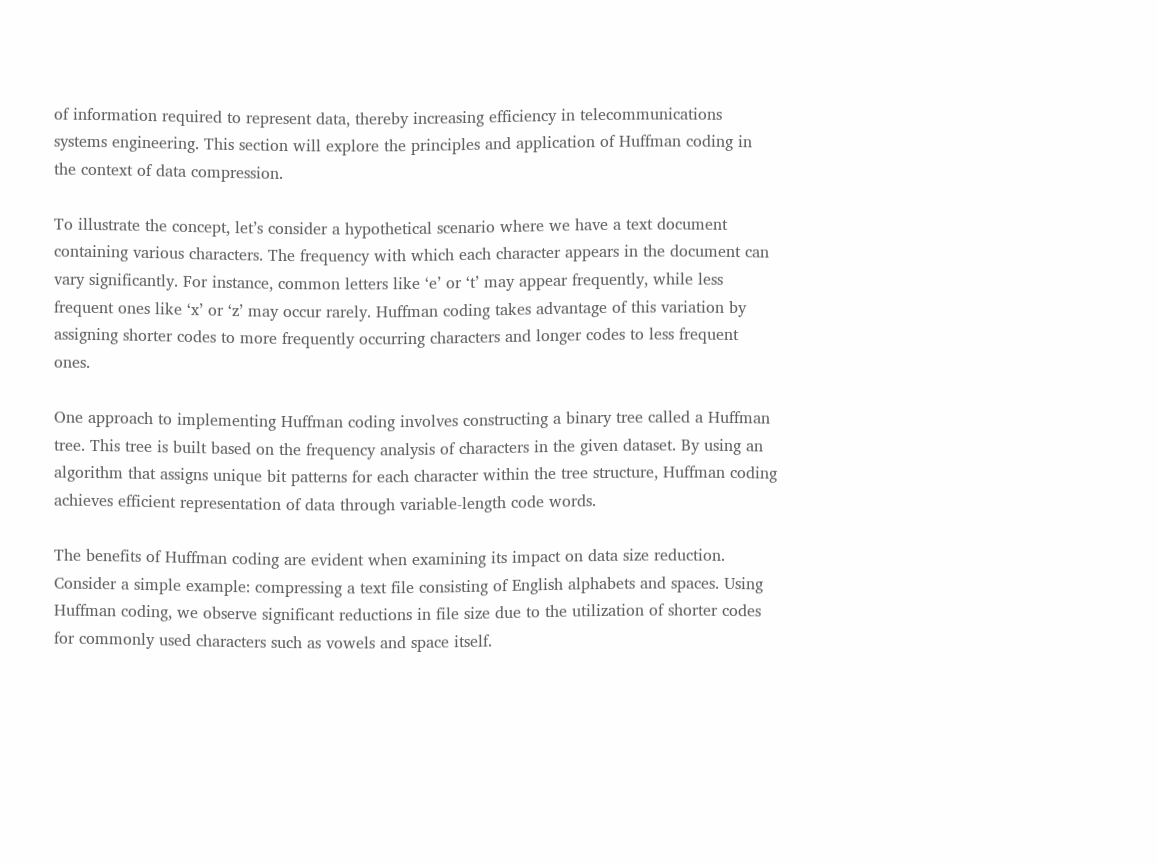of information required to represent data, thereby increasing efficiency in telecommunications systems engineering. This section will explore the principles and application of Huffman coding in the context of data compression.

To illustrate the concept, let’s consider a hypothetical scenario where we have a text document containing various characters. The frequency with which each character appears in the document can vary significantly. For instance, common letters like ‘e’ or ‘t’ may appear frequently, while less frequent ones like ‘x’ or ‘z’ may occur rarely. Huffman coding takes advantage of this variation by assigning shorter codes to more frequently occurring characters and longer codes to less frequent ones.

One approach to implementing Huffman coding involves constructing a binary tree called a Huffman tree. This tree is built based on the frequency analysis of characters in the given dataset. By using an algorithm that assigns unique bit patterns for each character within the tree structure, Huffman coding achieves efficient representation of data through variable-length code words.

The benefits of Huffman coding are evident when examining its impact on data size reduction. Consider a simple example: compressing a text file consisting of English alphabets and spaces. Using Huffman coding, we observe significant reductions in file size due to the utilization of shorter codes for commonly used characters such as vowels and space itself.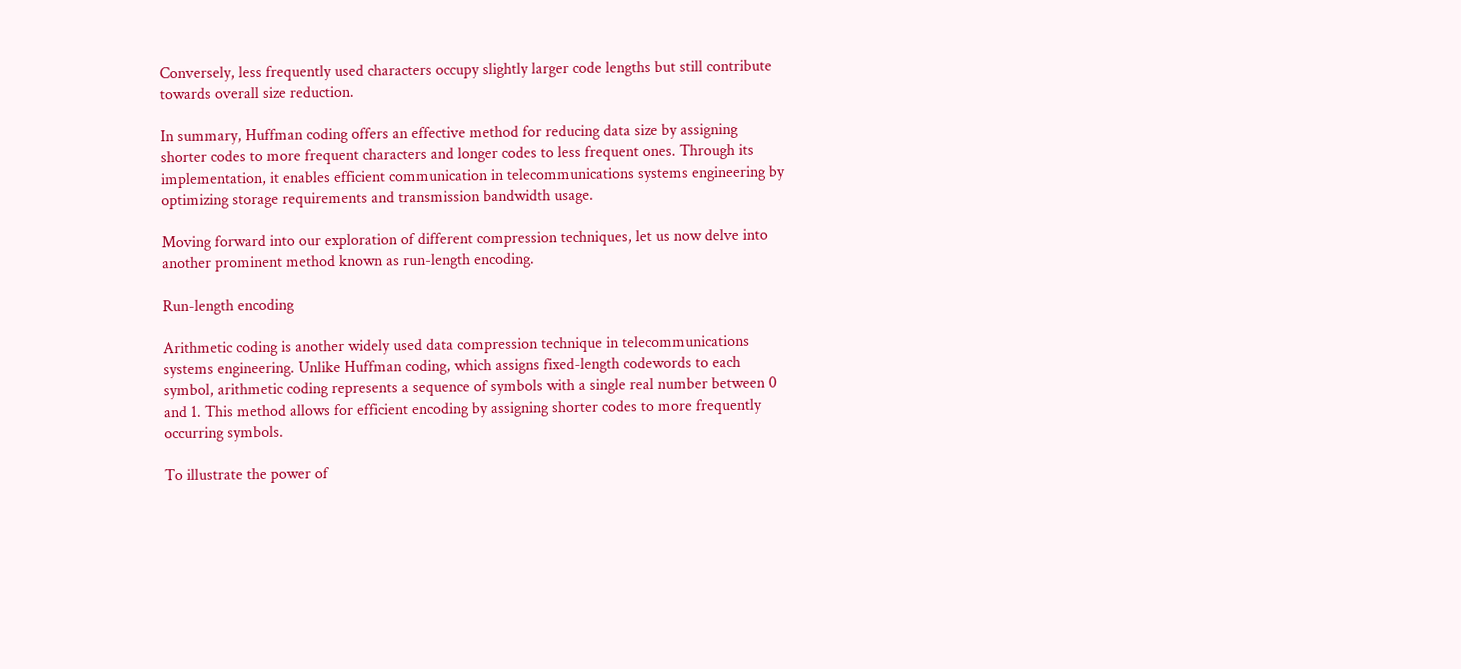Conversely, less frequently used characters occupy slightly larger code lengths but still contribute towards overall size reduction.

In summary, Huffman coding offers an effective method for reducing data size by assigning shorter codes to more frequent characters and longer codes to less frequent ones. Through its implementation, it enables efficient communication in telecommunications systems engineering by optimizing storage requirements and transmission bandwidth usage.

Moving forward into our exploration of different compression techniques, let us now delve into another prominent method known as run-length encoding.

Run-length encoding

Arithmetic coding is another widely used data compression technique in telecommunications systems engineering. Unlike Huffman coding, which assigns fixed-length codewords to each symbol, arithmetic coding represents a sequence of symbols with a single real number between 0 and 1. This method allows for efficient encoding by assigning shorter codes to more frequently occurring symbols.

To illustrate the power of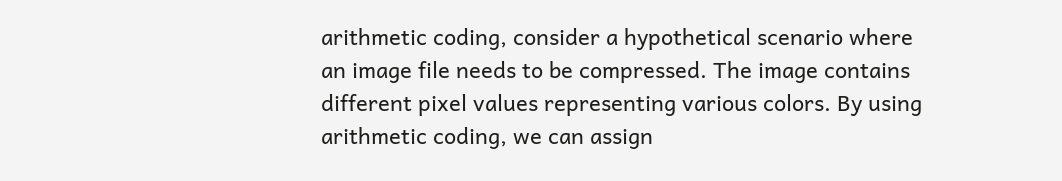arithmetic coding, consider a hypothetical scenario where an image file needs to be compressed. The image contains different pixel values representing various colors. By using arithmetic coding, we can assign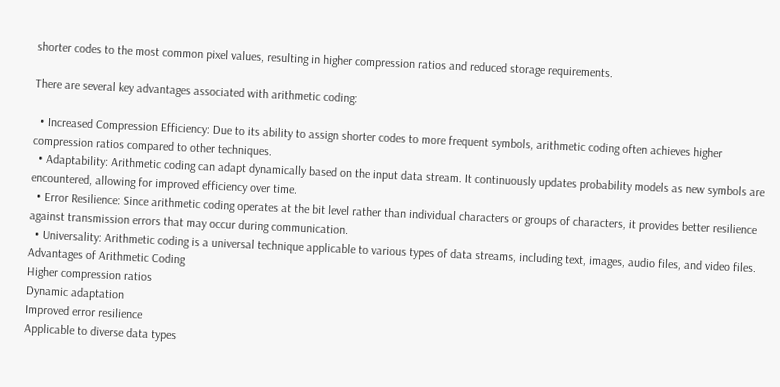shorter codes to the most common pixel values, resulting in higher compression ratios and reduced storage requirements.

There are several key advantages associated with arithmetic coding:

  • Increased Compression Efficiency: Due to its ability to assign shorter codes to more frequent symbols, arithmetic coding often achieves higher compression ratios compared to other techniques.
  • Adaptability: Arithmetic coding can adapt dynamically based on the input data stream. It continuously updates probability models as new symbols are encountered, allowing for improved efficiency over time.
  • Error Resilience: Since arithmetic coding operates at the bit level rather than individual characters or groups of characters, it provides better resilience against transmission errors that may occur during communication.
  • Universality: Arithmetic coding is a universal technique applicable to various types of data streams, including text, images, audio files, and video files.
Advantages of Arithmetic Coding
Higher compression ratios
Dynamic adaptation
Improved error resilience
Applicable to diverse data types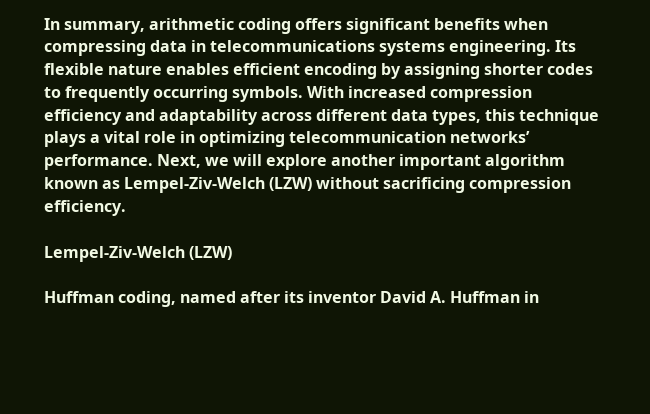In summary, arithmetic coding offers significant benefits when compressing data in telecommunications systems engineering. Its flexible nature enables efficient encoding by assigning shorter codes to frequently occurring symbols. With increased compression efficiency and adaptability across different data types, this technique plays a vital role in optimizing telecommunication networks’ performance. Next, we will explore another important algorithm known as Lempel-Ziv-Welch (LZW) without sacrificing compression efficiency.

Lempel-Ziv-Welch (LZW)

Huffman coding, named after its inventor David A. Huffman in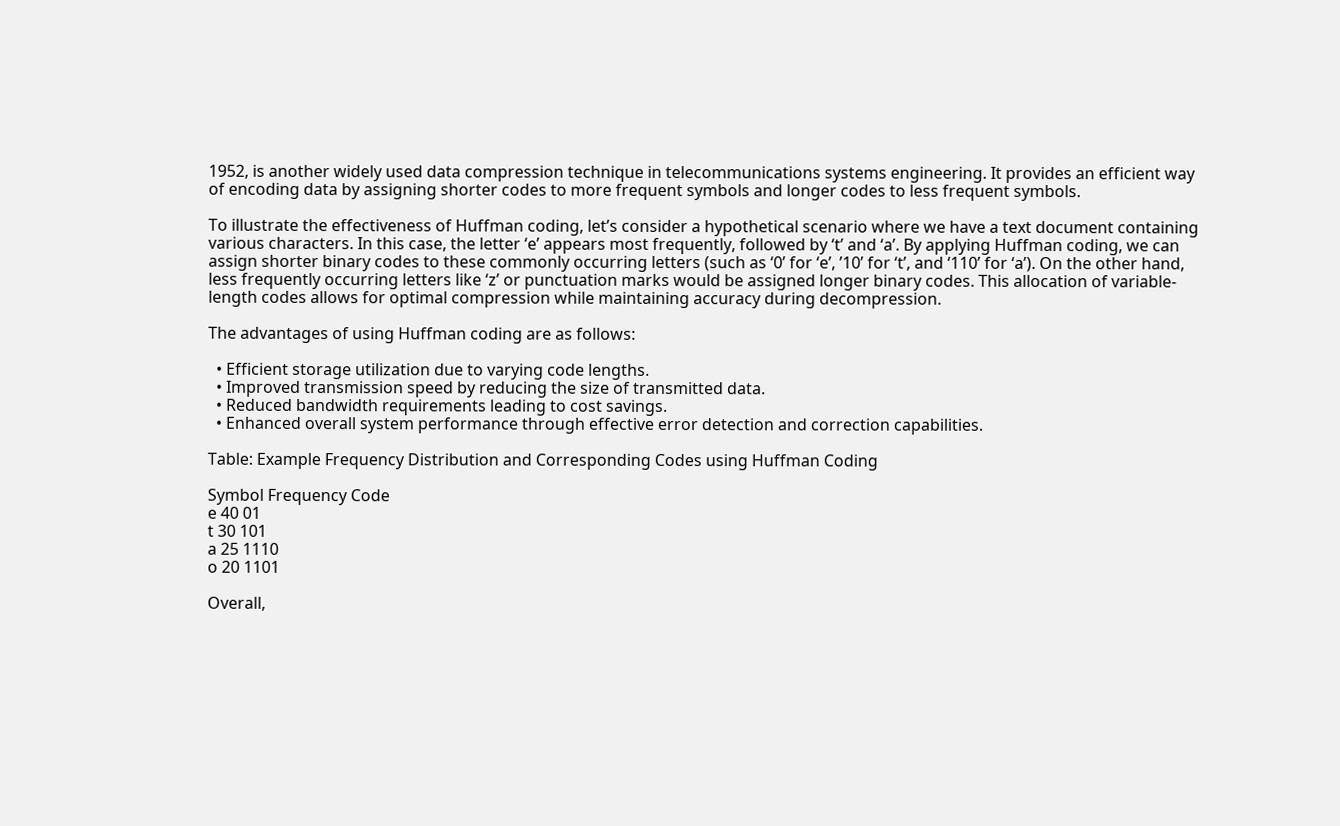1952, is another widely used data compression technique in telecommunications systems engineering. It provides an efficient way of encoding data by assigning shorter codes to more frequent symbols and longer codes to less frequent symbols.

To illustrate the effectiveness of Huffman coding, let’s consider a hypothetical scenario where we have a text document containing various characters. In this case, the letter ‘e’ appears most frequently, followed by ‘t’ and ‘a’. By applying Huffman coding, we can assign shorter binary codes to these commonly occurring letters (such as ‘0’ for ‘e’, ’10’ for ‘t’, and ‘110’ for ‘a’). On the other hand, less frequently occurring letters like ‘z’ or punctuation marks would be assigned longer binary codes. This allocation of variable-length codes allows for optimal compression while maintaining accuracy during decompression.

The advantages of using Huffman coding are as follows:

  • Efficient storage utilization due to varying code lengths.
  • Improved transmission speed by reducing the size of transmitted data.
  • Reduced bandwidth requirements leading to cost savings.
  • Enhanced overall system performance through effective error detection and correction capabilities.

Table: Example Frequency Distribution and Corresponding Codes using Huffman Coding

Symbol Frequency Code
e 40 01
t 30 101
a 25 1110
o 20 1101

Overall,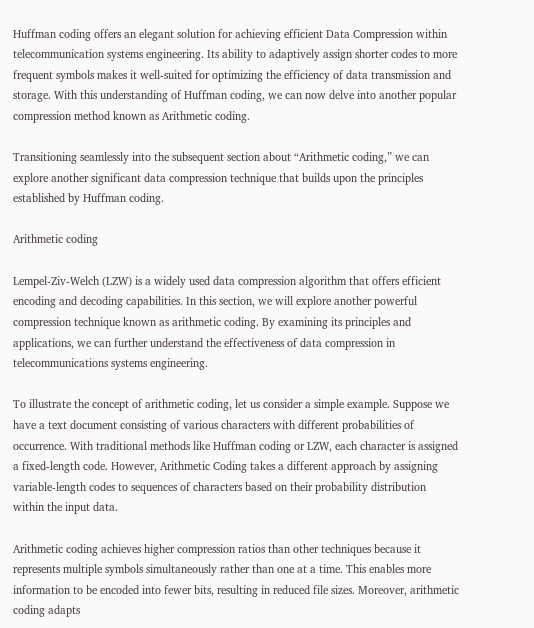Huffman coding offers an elegant solution for achieving efficient Data Compression within telecommunication systems engineering. Its ability to adaptively assign shorter codes to more frequent symbols makes it well-suited for optimizing the efficiency of data transmission and storage. With this understanding of Huffman coding, we can now delve into another popular compression method known as Arithmetic coding.

Transitioning seamlessly into the subsequent section about “Arithmetic coding,” we can explore another significant data compression technique that builds upon the principles established by Huffman coding.

Arithmetic coding

Lempel-Ziv-Welch (LZW) is a widely used data compression algorithm that offers efficient encoding and decoding capabilities. In this section, we will explore another powerful compression technique known as arithmetic coding. By examining its principles and applications, we can further understand the effectiveness of data compression in telecommunications systems engineering.

To illustrate the concept of arithmetic coding, let us consider a simple example. Suppose we have a text document consisting of various characters with different probabilities of occurrence. With traditional methods like Huffman coding or LZW, each character is assigned a fixed-length code. However, Arithmetic Coding takes a different approach by assigning variable-length codes to sequences of characters based on their probability distribution within the input data.

Arithmetic coding achieves higher compression ratios than other techniques because it represents multiple symbols simultaneously rather than one at a time. This enables more information to be encoded into fewer bits, resulting in reduced file sizes. Moreover, arithmetic coding adapts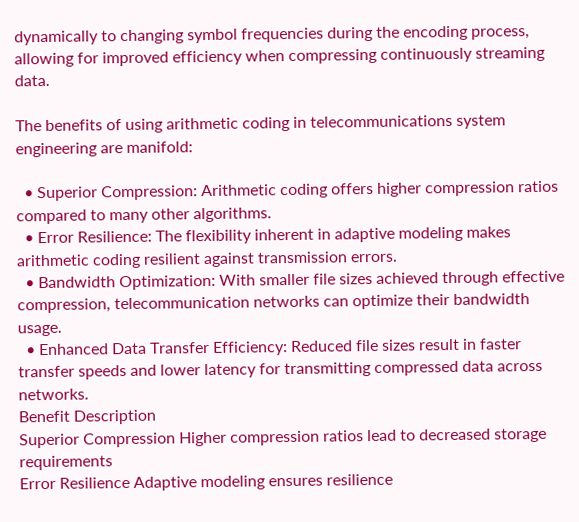dynamically to changing symbol frequencies during the encoding process, allowing for improved efficiency when compressing continuously streaming data.

The benefits of using arithmetic coding in telecommunications system engineering are manifold:

  • Superior Compression: Arithmetic coding offers higher compression ratios compared to many other algorithms.
  • Error Resilience: The flexibility inherent in adaptive modeling makes arithmetic coding resilient against transmission errors.
  • Bandwidth Optimization: With smaller file sizes achieved through effective compression, telecommunication networks can optimize their bandwidth usage.
  • Enhanced Data Transfer Efficiency: Reduced file sizes result in faster transfer speeds and lower latency for transmitting compressed data across networks.
Benefit Description
Superior Compression Higher compression ratios lead to decreased storage requirements
Error Resilience Adaptive modeling ensures resilience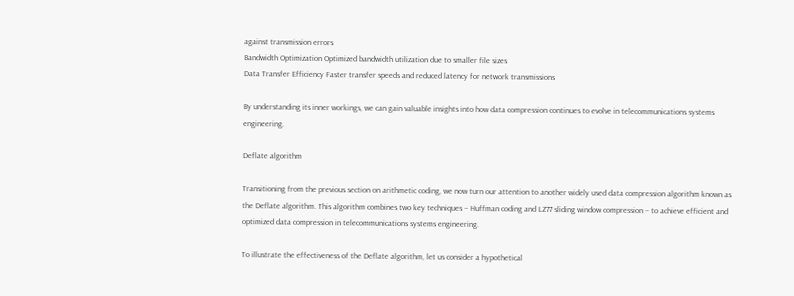against transmission errors
Bandwidth Optimization Optimized bandwidth utilization due to smaller file sizes
Data Transfer Efficiency Faster transfer speeds and reduced latency for network transmissions

By understanding its inner workings, we can gain valuable insights into how data compression continues to evolve in telecommunications systems engineering.

Deflate algorithm

Transitioning from the previous section on arithmetic coding, we now turn our attention to another widely used data compression algorithm known as the Deflate algorithm. This algorithm combines two key techniques – Huffman coding and LZ77 sliding window compression – to achieve efficient and optimized data compression in telecommunications systems engineering.

To illustrate the effectiveness of the Deflate algorithm, let us consider a hypothetical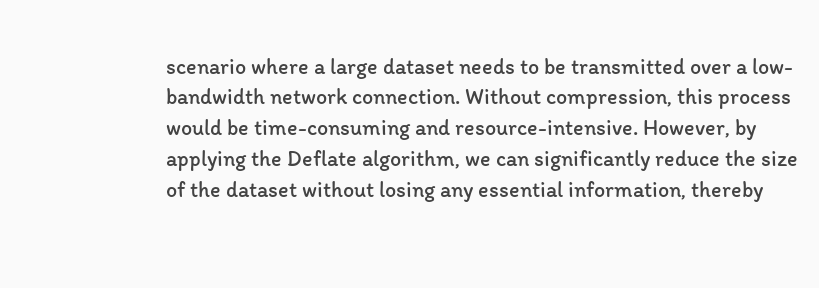scenario where a large dataset needs to be transmitted over a low-bandwidth network connection. Without compression, this process would be time-consuming and resource-intensive. However, by applying the Deflate algorithm, we can significantly reduce the size of the dataset without losing any essential information, thereby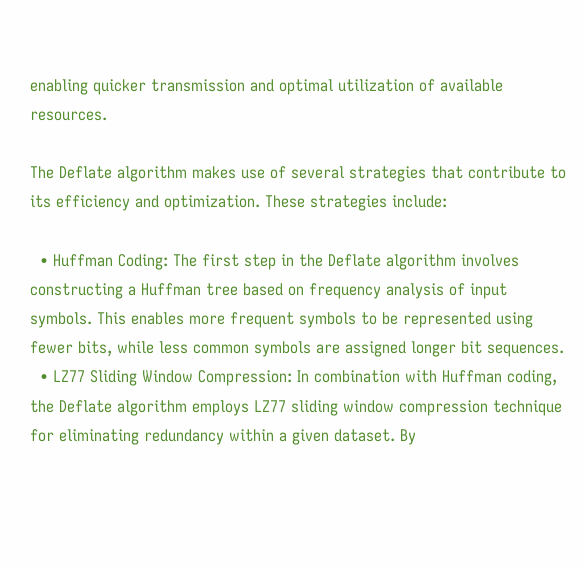enabling quicker transmission and optimal utilization of available resources.

The Deflate algorithm makes use of several strategies that contribute to its efficiency and optimization. These strategies include:

  • Huffman Coding: The first step in the Deflate algorithm involves constructing a Huffman tree based on frequency analysis of input symbols. This enables more frequent symbols to be represented using fewer bits, while less common symbols are assigned longer bit sequences.
  • LZ77 Sliding Window Compression: In combination with Huffman coding, the Deflate algorithm employs LZ77 sliding window compression technique for eliminating redundancy within a given dataset. By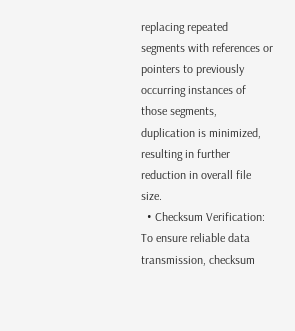replacing repeated segments with references or pointers to previously occurring instances of those segments, duplication is minimized, resulting in further reduction in overall file size.
  • Checksum Verification: To ensure reliable data transmission, checksum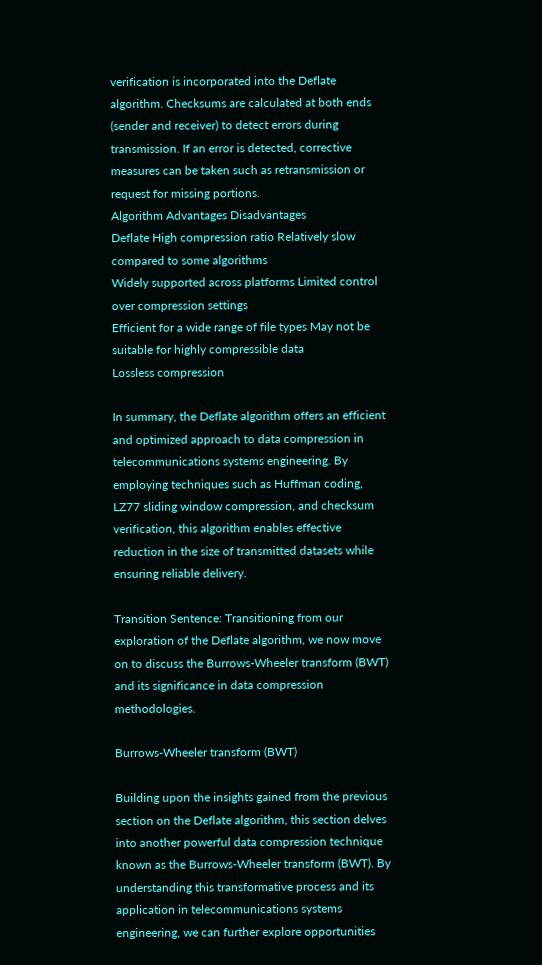verification is incorporated into the Deflate algorithm. Checksums are calculated at both ends (sender and receiver) to detect errors during transmission. If an error is detected, corrective measures can be taken such as retransmission or request for missing portions.
Algorithm Advantages Disadvantages
Deflate High compression ratio Relatively slow compared to some algorithms
Widely supported across platforms Limited control over compression settings
Efficient for a wide range of file types May not be suitable for highly compressible data
Lossless compression

In summary, the Deflate algorithm offers an efficient and optimized approach to data compression in telecommunications systems engineering. By employing techniques such as Huffman coding, LZ77 sliding window compression, and checksum verification, this algorithm enables effective reduction in the size of transmitted datasets while ensuring reliable delivery.

Transition Sentence: Transitioning from our exploration of the Deflate algorithm, we now move on to discuss the Burrows-Wheeler transform (BWT) and its significance in data compression methodologies.

Burrows-Wheeler transform (BWT)

Building upon the insights gained from the previous section on the Deflate algorithm, this section delves into another powerful data compression technique known as the Burrows-Wheeler transform (BWT). By understanding this transformative process and its application in telecommunications systems engineering, we can further explore opportunities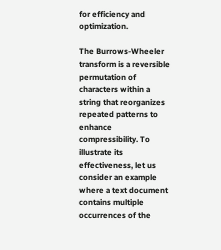for efficiency and optimization.

The Burrows-Wheeler transform is a reversible permutation of characters within a string that reorganizes repeated patterns to enhance compressibility. To illustrate its effectiveness, let us consider an example where a text document contains multiple occurrences of the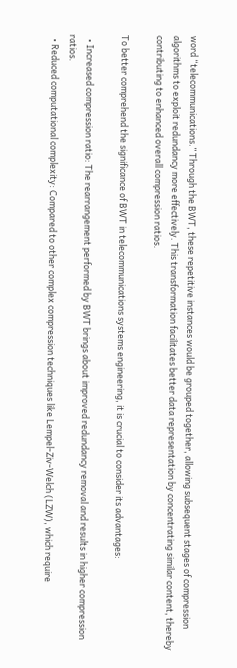word “telecommunications.” Through the BWT, these repetitive instances would be grouped together, allowing subsequent stages of compression algorithms to exploit redundancy more effectively. This transformation facilitates better data representation by concentrating similar content, thereby contributing to enhanced overall compression ratios.

To better comprehend the significance of BWT in telecommunications systems engineering, it is crucial to consider its advantages:

  • Increased compression ratio: The rearrangement performed by BWT brings about improved redundancy removal and results in higher compression ratios.
  • Reduced computational complexity: Compared to other complex compression techniques like Lempel-Ziv-Welch (LZW), which require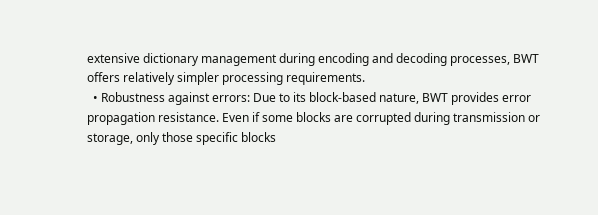extensive dictionary management during encoding and decoding processes, BWT offers relatively simpler processing requirements.
  • Robustness against errors: Due to its block-based nature, BWT provides error propagation resistance. Even if some blocks are corrupted during transmission or storage, only those specific blocks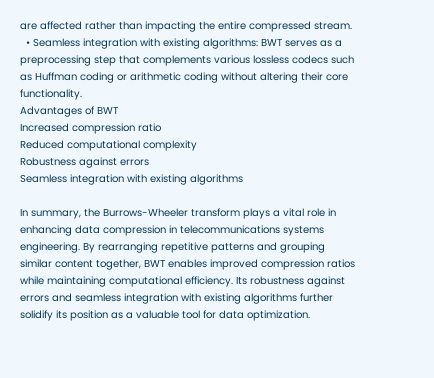are affected rather than impacting the entire compressed stream.
  • Seamless integration with existing algorithms: BWT serves as a preprocessing step that complements various lossless codecs such as Huffman coding or arithmetic coding without altering their core functionality.
Advantages of BWT
Increased compression ratio
Reduced computational complexity
Robustness against errors
Seamless integration with existing algorithms

In summary, the Burrows-Wheeler transform plays a vital role in enhancing data compression in telecommunications systems engineering. By rearranging repetitive patterns and grouping similar content together, BWT enables improved compression ratios while maintaining computational efficiency. Its robustness against errors and seamless integration with existing algorithms further solidify its position as a valuable tool for data optimization.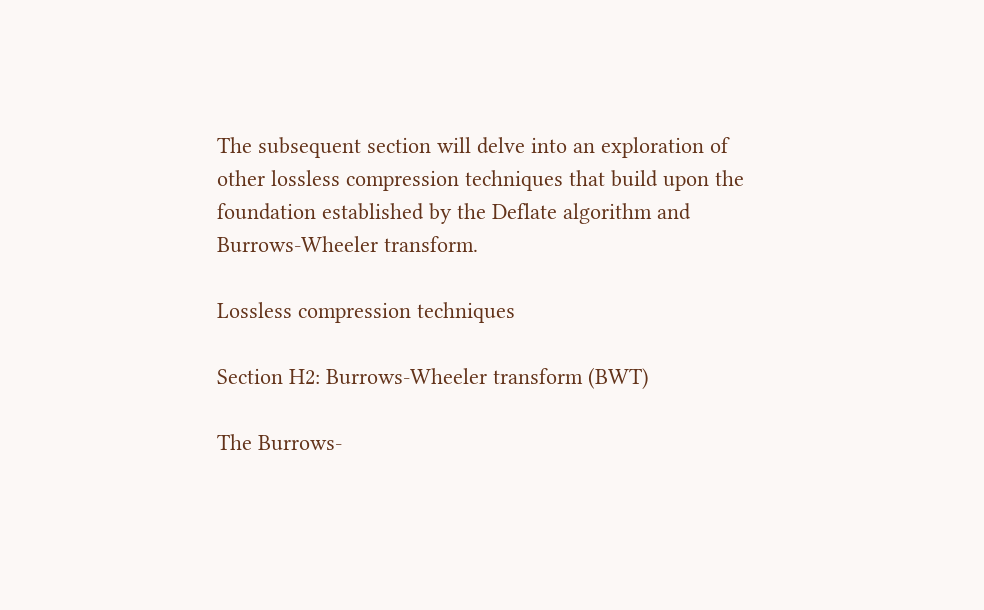The subsequent section will delve into an exploration of other lossless compression techniques that build upon the foundation established by the Deflate algorithm and Burrows-Wheeler transform.

Lossless compression techniques

Section H2: Burrows-Wheeler transform (BWT)

The Burrows-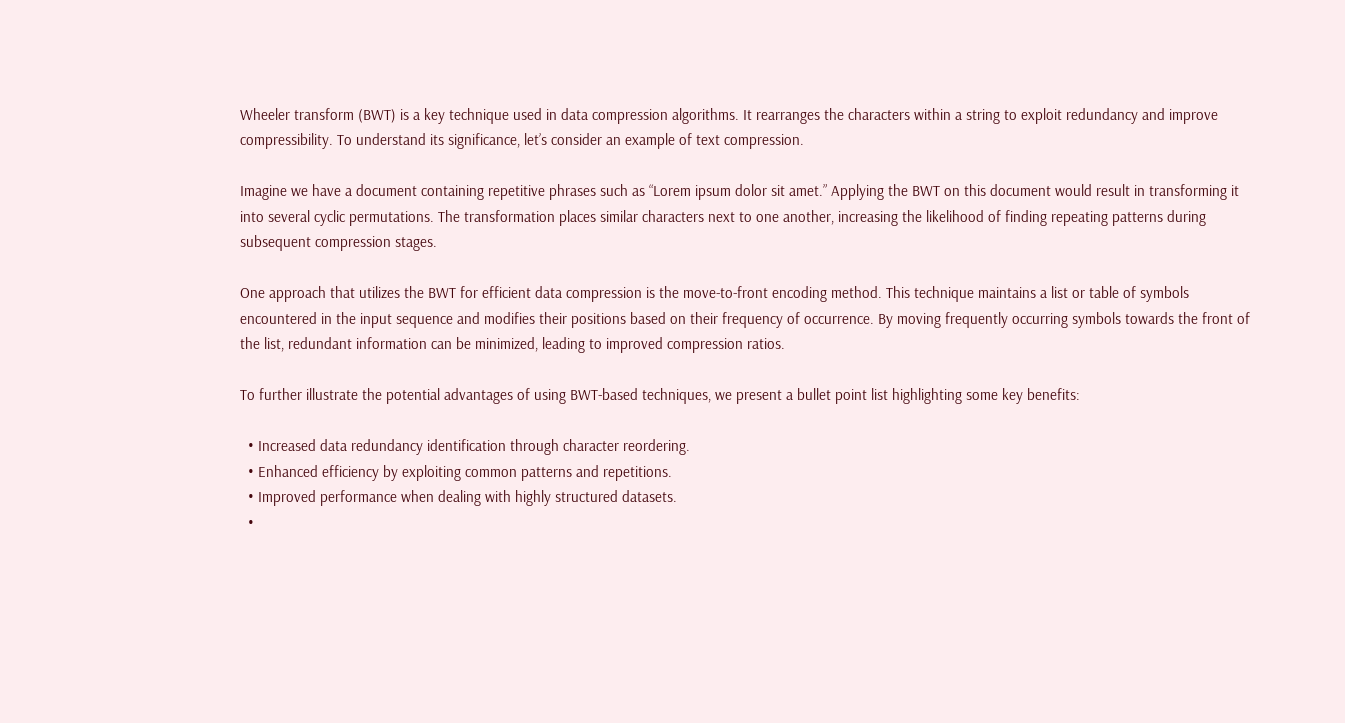Wheeler transform (BWT) is a key technique used in data compression algorithms. It rearranges the characters within a string to exploit redundancy and improve compressibility. To understand its significance, let’s consider an example of text compression.

Imagine we have a document containing repetitive phrases such as “Lorem ipsum dolor sit amet.” Applying the BWT on this document would result in transforming it into several cyclic permutations. The transformation places similar characters next to one another, increasing the likelihood of finding repeating patterns during subsequent compression stages.

One approach that utilizes the BWT for efficient data compression is the move-to-front encoding method. This technique maintains a list or table of symbols encountered in the input sequence and modifies their positions based on their frequency of occurrence. By moving frequently occurring symbols towards the front of the list, redundant information can be minimized, leading to improved compression ratios.

To further illustrate the potential advantages of using BWT-based techniques, we present a bullet point list highlighting some key benefits:

  • Increased data redundancy identification through character reordering.
  • Enhanced efficiency by exploiting common patterns and repetitions.
  • Improved performance when dealing with highly structured datasets.
  •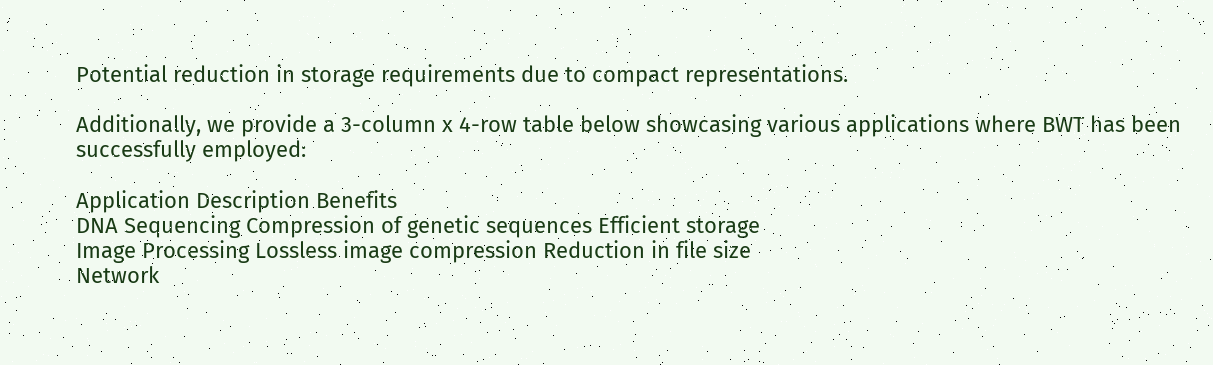Potential reduction in storage requirements due to compact representations.

Additionally, we provide a 3-column x 4-row table below showcasing various applications where BWT has been successfully employed:

Application Description Benefits
DNA Sequencing Compression of genetic sequences Efficient storage
Image Processing Lossless image compression Reduction in file size
Network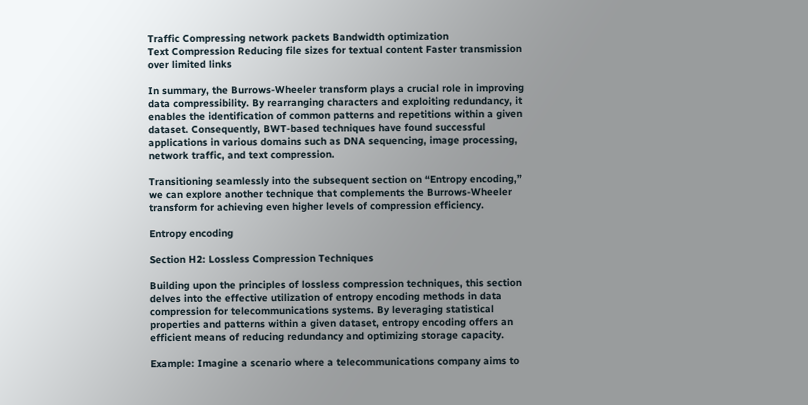Traffic Compressing network packets Bandwidth optimization
Text Compression Reducing file sizes for textual content Faster transmission over limited links

In summary, the Burrows-Wheeler transform plays a crucial role in improving data compressibility. By rearranging characters and exploiting redundancy, it enables the identification of common patterns and repetitions within a given dataset. Consequently, BWT-based techniques have found successful applications in various domains such as DNA sequencing, image processing, network traffic, and text compression.

Transitioning seamlessly into the subsequent section on “Entropy encoding,” we can explore another technique that complements the Burrows-Wheeler transform for achieving even higher levels of compression efficiency.

Entropy encoding

Section H2: Lossless Compression Techniques

Building upon the principles of lossless compression techniques, this section delves into the effective utilization of entropy encoding methods in data compression for telecommunications systems. By leveraging statistical properties and patterns within a given dataset, entropy encoding offers an efficient means of reducing redundancy and optimizing storage capacity.

Example: Imagine a scenario where a telecommunications company aims to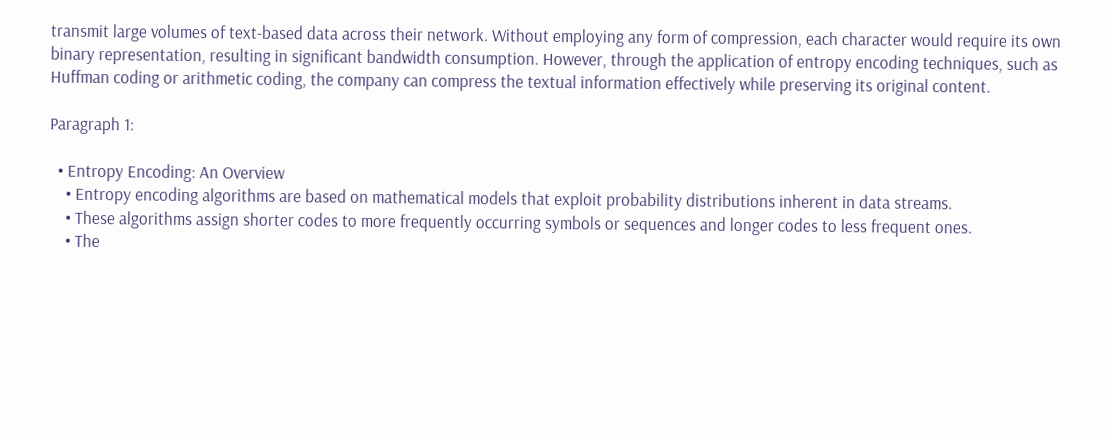transmit large volumes of text-based data across their network. Without employing any form of compression, each character would require its own binary representation, resulting in significant bandwidth consumption. However, through the application of entropy encoding techniques, such as Huffman coding or arithmetic coding, the company can compress the textual information effectively while preserving its original content.

Paragraph 1:

  • Entropy Encoding: An Overview
    • Entropy encoding algorithms are based on mathematical models that exploit probability distributions inherent in data streams.
    • These algorithms assign shorter codes to more frequently occurring symbols or sequences and longer codes to less frequent ones.
    • The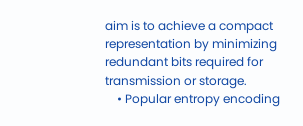aim is to achieve a compact representation by minimizing redundant bits required for transmission or storage.
    • Popular entropy encoding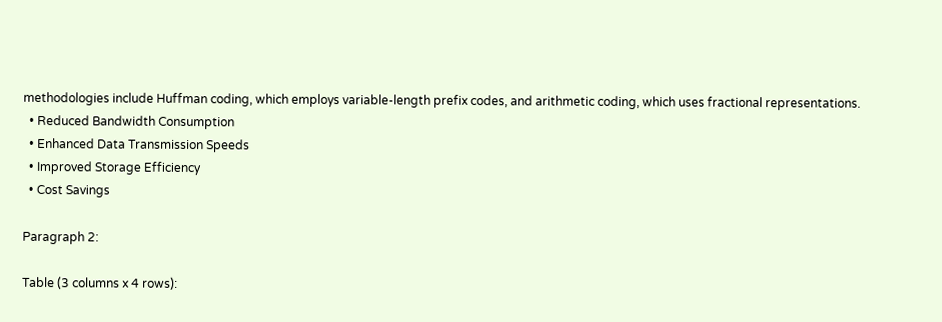methodologies include Huffman coding, which employs variable-length prefix codes, and arithmetic coding, which uses fractional representations.
  • Reduced Bandwidth Consumption
  • Enhanced Data Transmission Speeds
  • Improved Storage Efficiency
  • Cost Savings

Paragraph 2:

Table (3 columns x 4 rows):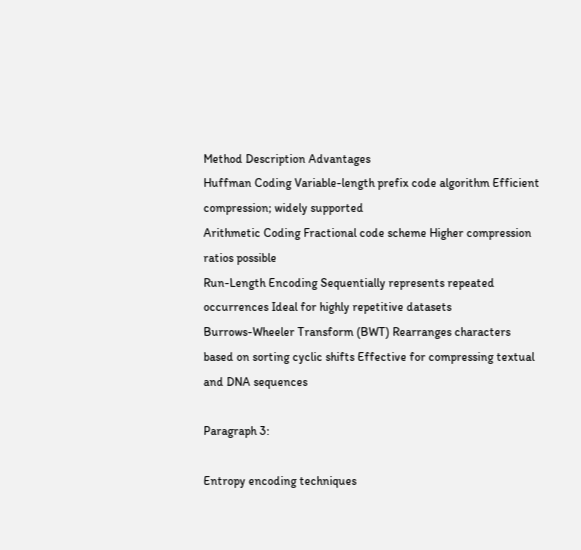Method Description Advantages
Huffman Coding Variable-length prefix code algorithm Efficient compression; widely supported
Arithmetic Coding Fractional code scheme Higher compression ratios possible
Run-Length Encoding Sequentially represents repeated occurrences Ideal for highly repetitive datasets
Burrows-Wheeler Transform (BWT) Rearranges characters based on sorting cyclic shifts Effective for compressing textual and DNA sequences

Paragraph 3:

Entropy encoding techniques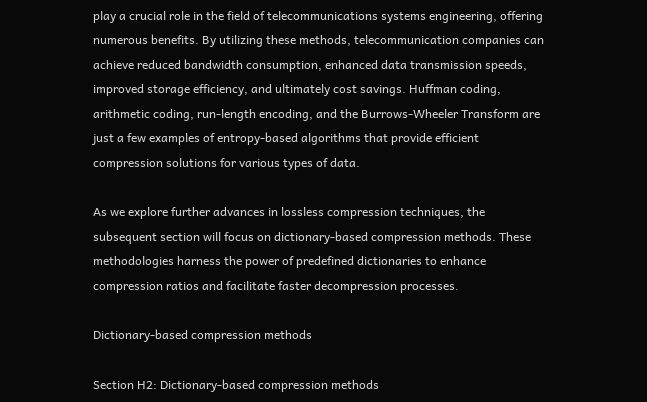play a crucial role in the field of telecommunications systems engineering, offering numerous benefits. By utilizing these methods, telecommunication companies can achieve reduced bandwidth consumption, enhanced data transmission speeds, improved storage efficiency, and ultimately cost savings. Huffman coding, arithmetic coding, run-length encoding, and the Burrows-Wheeler Transform are just a few examples of entropy-based algorithms that provide efficient compression solutions for various types of data.

As we explore further advances in lossless compression techniques, the subsequent section will focus on dictionary-based compression methods. These methodologies harness the power of predefined dictionaries to enhance compression ratios and facilitate faster decompression processes.

Dictionary-based compression methods

Section H2: Dictionary-based compression methods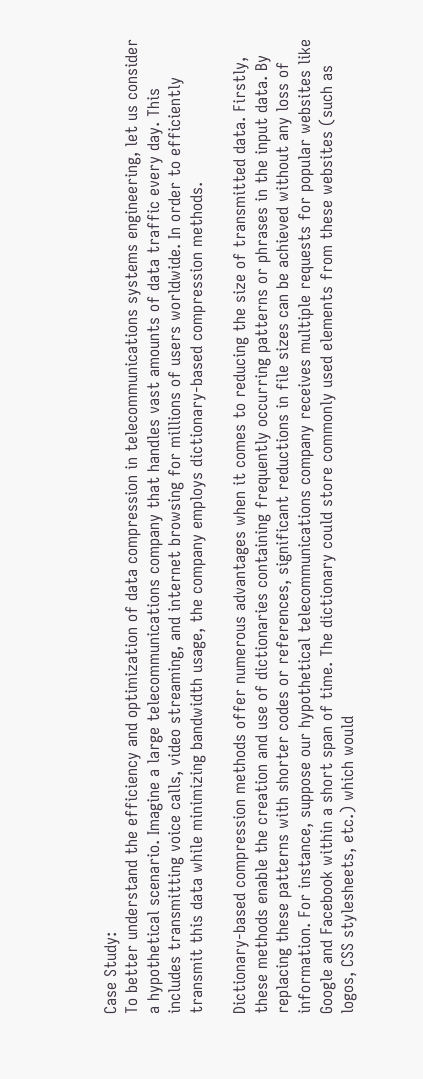Case Study:
To better understand the efficiency and optimization of data compression in telecommunications systems engineering, let us consider a hypothetical scenario. Imagine a large telecommunications company that handles vast amounts of data traffic every day. This includes transmitting voice calls, video streaming, and internet browsing for millions of users worldwide. In order to efficiently transmit this data while minimizing bandwidth usage, the company employs dictionary-based compression methods.

Dictionary-based compression methods offer numerous advantages when it comes to reducing the size of transmitted data. Firstly, these methods enable the creation and use of dictionaries containing frequently occurring patterns or phrases in the input data. By replacing these patterns with shorter codes or references, significant reductions in file sizes can be achieved without any loss of information. For instance, suppose our hypothetical telecommunications company receives multiple requests for popular websites like Google and Facebook within a short span of time. The dictionary could store commonly used elements from these websites (such as logos, CSS stylesheets, etc.) which would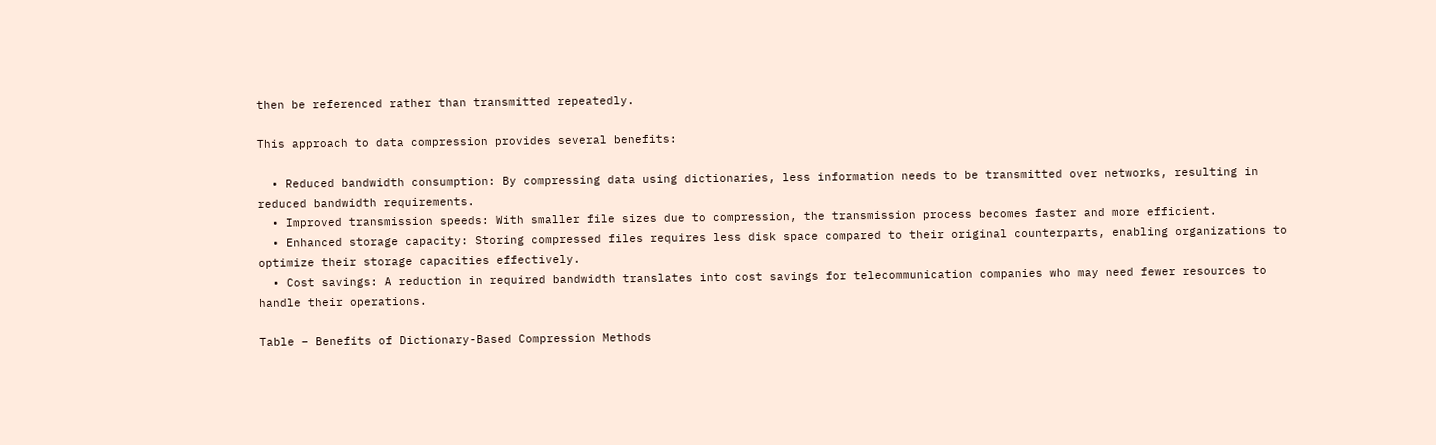then be referenced rather than transmitted repeatedly.

This approach to data compression provides several benefits:

  • Reduced bandwidth consumption: By compressing data using dictionaries, less information needs to be transmitted over networks, resulting in reduced bandwidth requirements.
  • Improved transmission speeds: With smaller file sizes due to compression, the transmission process becomes faster and more efficient.
  • Enhanced storage capacity: Storing compressed files requires less disk space compared to their original counterparts, enabling organizations to optimize their storage capacities effectively.
  • Cost savings: A reduction in required bandwidth translates into cost savings for telecommunication companies who may need fewer resources to handle their operations.

Table – Benefits of Dictionary-Based Compression Methods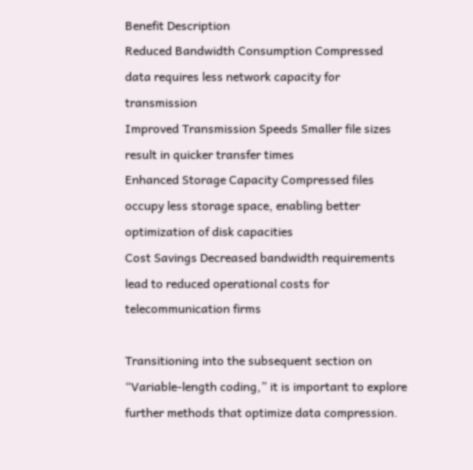Benefit Description
Reduced Bandwidth Consumption Compressed data requires less network capacity for transmission
Improved Transmission Speeds Smaller file sizes result in quicker transfer times
Enhanced Storage Capacity Compressed files occupy less storage space, enabling better optimization of disk capacities
Cost Savings Decreased bandwidth requirements lead to reduced operational costs for telecommunication firms

Transitioning into the subsequent section on “Variable-length coding,” it is important to explore further methods that optimize data compression.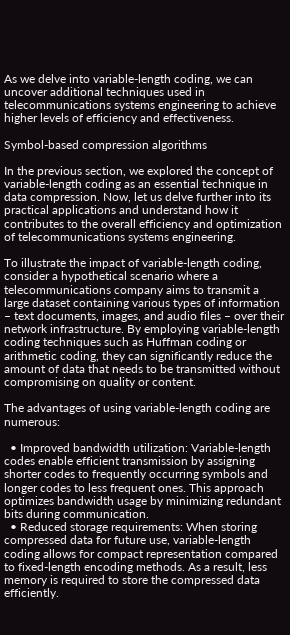As we delve into variable-length coding, we can uncover additional techniques used in telecommunications systems engineering to achieve higher levels of efficiency and effectiveness.

Symbol-based compression algorithms

In the previous section, we explored the concept of variable-length coding as an essential technique in data compression. Now, let us delve further into its practical applications and understand how it contributes to the overall efficiency and optimization of telecommunications systems engineering.

To illustrate the impact of variable-length coding, consider a hypothetical scenario where a telecommunications company aims to transmit a large dataset containing various types of information – text documents, images, and audio files – over their network infrastructure. By employing variable-length coding techniques such as Huffman coding or arithmetic coding, they can significantly reduce the amount of data that needs to be transmitted without compromising on quality or content.

The advantages of using variable-length coding are numerous:

  • Improved bandwidth utilization: Variable-length codes enable efficient transmission by assigning shorter codes to frequently occurring symbols and longer codes to less frequent ones. This approach optimizes bandwidth usage by minimizing redundant bits during communication.
  • Reduced storage requirements: When storing compressed data for future use, variable-length coding allows for compact representation compared to fixed-length encoding methods. As a result, less memory is required to store the compressed data efficiently.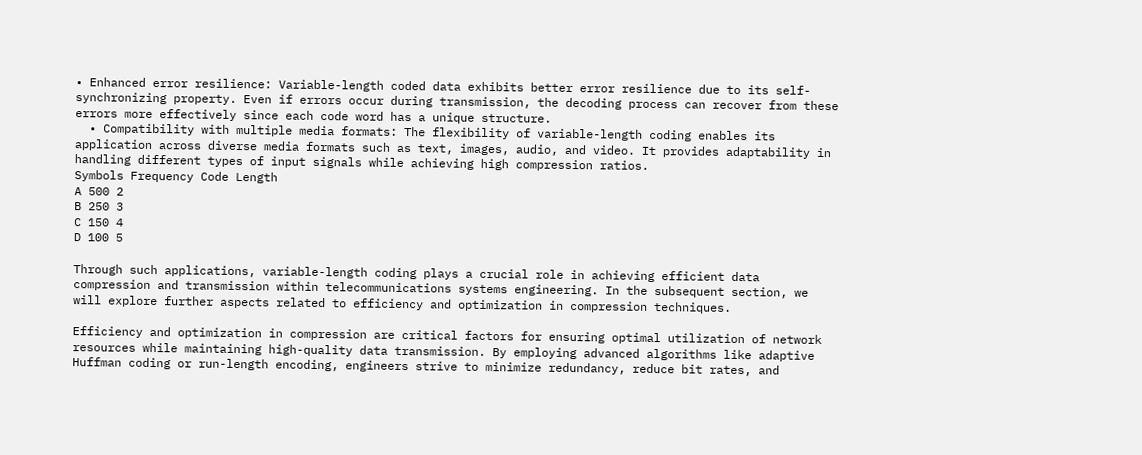• Enhanced error resilience: Variable-length coded data exhibits better error resilience due to its self-synchronizing property. Even if errors occur during transmission, the decoding process can recover from these errors more effectively since each code word has a unique structure.
  • Compatibility with multiple media formats: The flexibility of variable-length coding enables its application across diverse media formats such as text, images, audio, and video. It provides adaptability in handling different types of input signals while achieving high compression ratios.
Symbols Frequency Code Length
A 500 2
B 250 3
C 150 4
D 100 5

Through such applications, variable-length coding plays a crucial role in achieving efficient data compression and transmission within telecommunications systems engineering. In the subsequent section, we will explore further aspects related to efficiency and optimization in compression techniques.

Efficiency and optimization in compression are critical factors for ensuring optimal utilization of network resources while maintaining high-quality data transmission. By employing advanced algorithms like adaptive Huffman coding or run-length encoding, engineers strive to minimize redundancy, reduce bit rates, and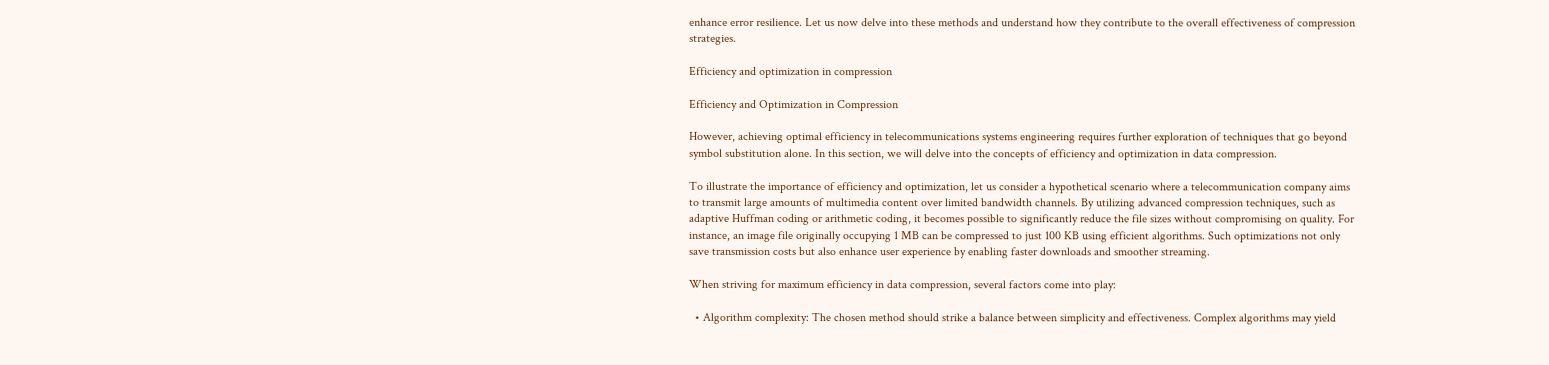enhance error resilience. Let us now delve into these methods and understand how they contribute to the overall effectiveness of compression strategies.

Efficiency and optimization in compression

Efficiency and Optimization in Compression

However, achieving optimal efficiency in telecommunications systems engineering requires further exploration of techniques that go beyond symbol substitution alone. In this section, we will delve into the concepts of efficiency and optimization in data compression.

To illustrate the importance of efficiency and optimization, let us consider a hypothetical scenario where a telecommunication company aims to transmit large amounts of multimedia content over limited bandwidth channels. By utilizing advanced compression techniques, such as adaptive Huffman coding or arithmetic coding, it becomes possible to significantly reduce the file sizes without compromising on quality. For instance, an image file originally occupying 1 MB can be compressed to just 100 KB using efficient algorithms. Such optimizations not only save transmission costs but also enhance user experience by enabling faster downloads and smoother streaming.

When striving for maximum efficiency in data compression, several factors come into play:

  • Algorithm complexity: The chosen method should strike a balance between simplicity and effectiveness. Complex algorithms may yield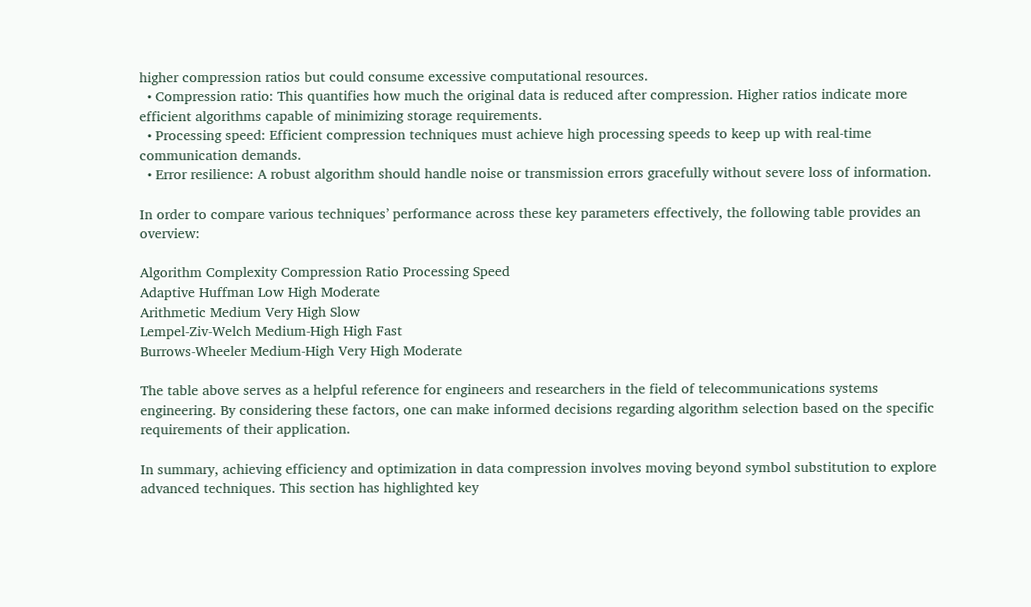higher compression ratios but could consume excessive computational resources.
  • Compression ratio: This quantifies how much the original data is reduced after compression. Higher ratios indicate more efficient algorithms capable of minimizing storage requirements.
  • Processing speed: Efficient compression techniques must achieve high processing speeds to keep up with real-time communication demands.
  • Error resilience: A robust algorithm should handle noise or transmission errors gracefully without severe loss of information.

In order to compare various techniques’ performance across these key parameters effectively, the following table provides an overview:

Algorithm Complexity Compression Ratio Processing Speed
Adaptive Huffman Low High Moderate
Arithmetic Medium Very High Slow
Lempel-Ziv-Welch Medium-High High Fast
Burrows-Wheeler Medium-High Very High Moderate

The table above serves as a helpful reference for engineers and researchers in the field of telecommunications systems engineering. By considering these factors, one can make informed decisions regarding algorithm selection based on the specific requirements of their application.

In summary, achieving efficiency and optimization in data compression involves moving beyond symbol substitution to explore advanced techniques. This section has highlighted key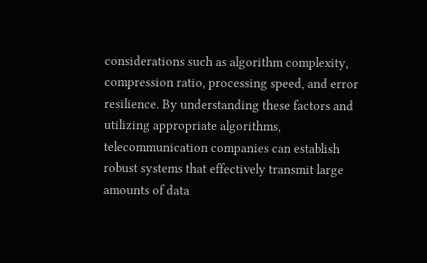considerations such as algorithm complexity, compression ratio, processing speed, and error resilience. By understanding these factors and utilizing appropriate algorithms, telecommunication companies can establish robust systems that effectively transmit large amounts of data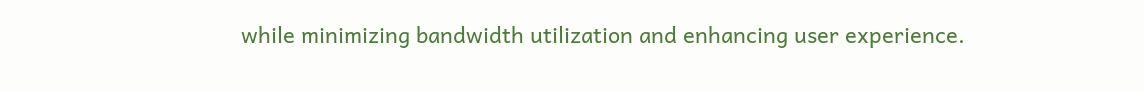while minimizing bandwidth utilization and enhancing user experience.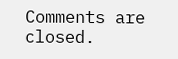Comments are closed.